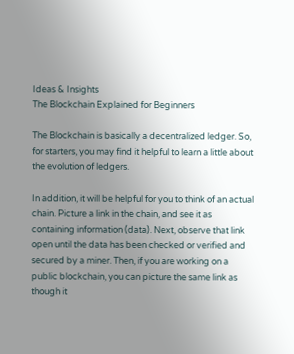Ideas & Insights
The Blockchain Explained for Beginners

The Blockchain is basically a decentralized ledger. So, for starters, you may find it helpful to learn a little about the evolution of ledgers.

In addition, it will be helpful for you to think of an actual chain. Picture a link in the chain, and see it as containing information (data). Next, observe that link open until the data has been checked or verified and secured by a miner. Then, if you are working on a public blockchain, you can picture the same link as though it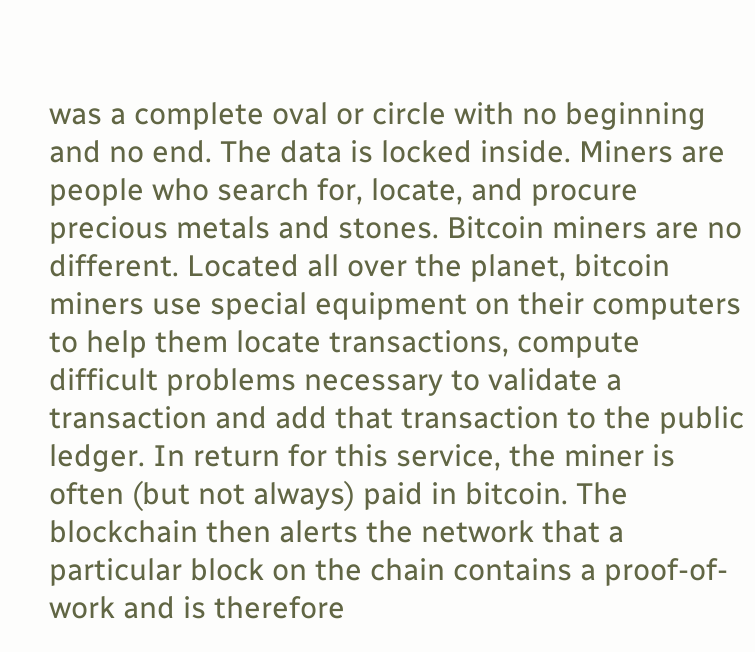was a complete oval or circle with no beginning and no end. The data is locked inside. Miners are people who search for, locate, and procure precious metals and stones. Bitcoin miners are no different. Located all over the planet, bitcoin miners use special equipment on their computers to help them locate transactions, compute difficult problems necessary to validate a transaction and add that transaction to the public ledger. In return for this service, the miner is often (but not always) paid in bitcoin. The blockchain then alerts the network that a particular block on the chain contains a proof-of-work and is therefore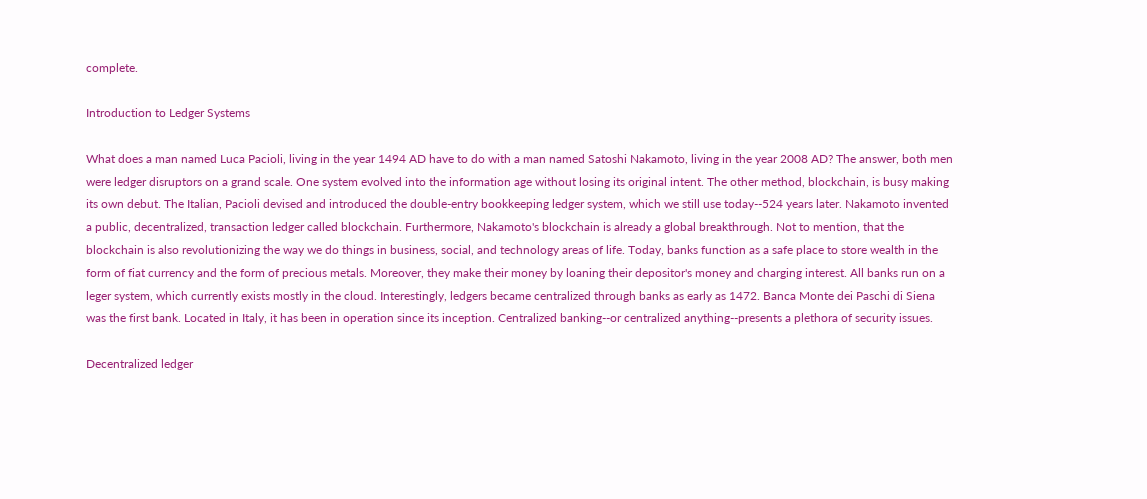complete.

Introduction to Ledger Systems

What does a man named Luca Pacioli, living in the year 1494 AD have to do with a man named Satoshi Nakamoto, living in the year 2008 AD? The answer, both men were ledger disruptors on a grand scale. One system evolved into the information age without losing its original intent. The other method, blockchain, is busy making its own debut. The Italian, Pacioli devised and introduced the double-entry bookkeeping ledger system, which we still use today--524 years later. Nakamoto invented a public, decentralized, transaction ledger called blockchain. Furthermore, Nakamoto's blockchain is already a global breakthrough. Not to mention, that the blockchain is also revolutionizing the way we do things in business, social, and technology areas of life. Today, banks function as a safe place to store wealth in the form of fiat currency and the form of precious metals. Moreover, they make their money by loaning their depositor's money and charging interest. All banks run on a leger system, which currently exists mostly in the cloud. Interestingly, ledgers became centralized through banks as early as 1472. Banca Monte dei Paschi di Siena was the first bank. Located in Italy, it has been in operation since its inception. Centralized banking--or centralized anything--presents a plethora of security issues.

Decentralized ledger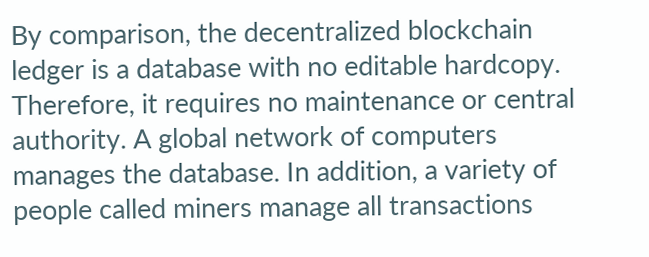By comparison, the decentralized blockchain ledger is a database with no editable hardcopy. Therefore, it requires no maintenance or central authority. A global network of computers manages the database. In addition, a variety of people called miners manage all transactions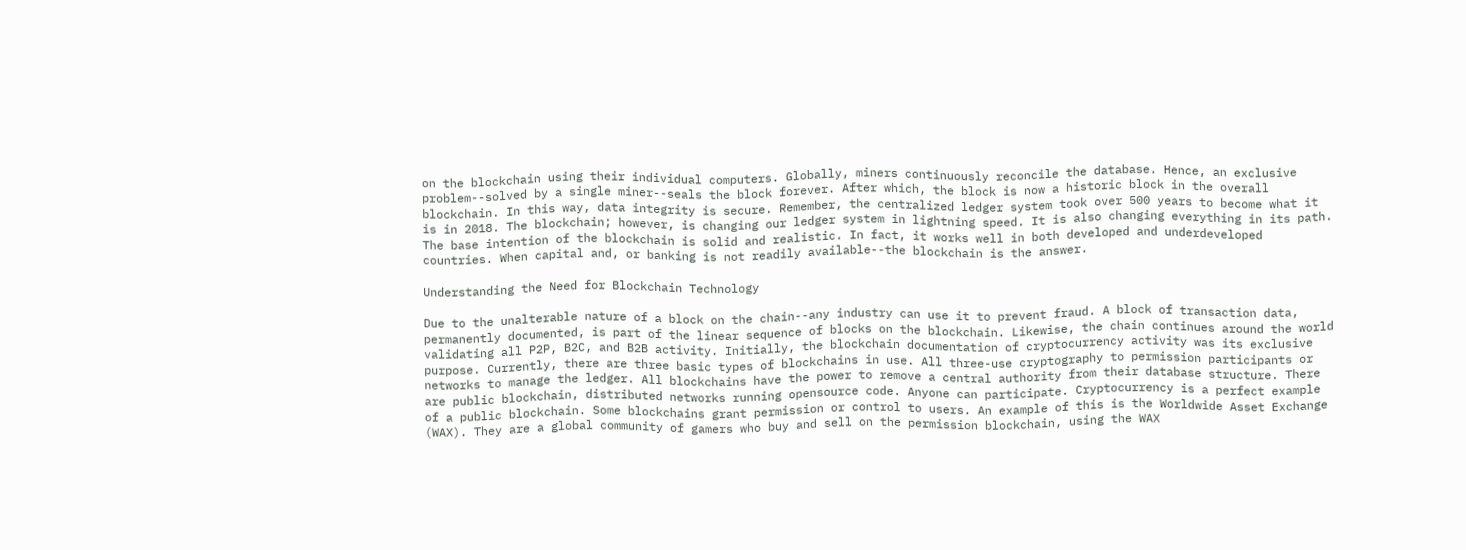on the blockchain using their individual computers. Globally, miners continuously reconcile the database. Hence, an exclusive problem--solved by a single miner--seals the block forever. After which, the block is now a historic block in the overall blockchain. In this way, data integrity is secure. Remember, the centralized ledger system took over 500 years to become what it is in 2018. The blockchain; however, is changing our ledger system in lightning speed. It is also changing everything in its path. The base intention of the blockchain is solid and realistic. In fact, it works well in both developed and underdeveloped countries. When capital and, or banking is not readily available--the blockchain is the answer.

Understanding the Need for Blockchain Technology

Due to the unalterable nature of a block on the chain--any industry can use it to prevent fraud. A block of transaction data, permanently documented, is part of the linear sequence of blocks on the blockchain. Likewise, the chain continues around the world validating all P2P, B2C, and B2B activity. Initially, the blockchain documentation of cryptocurrency activity was its exclusive purpose. Currently, there are three basic types of blockchains in use. All three-use cryptography to permission participants or networks to manage the ledger. All blockchains have the power to remove a central authority from their database structure. There are public blockchain, distributed networks running opensource code. Anyone can participate. Cryptocurrency is a perfect example of a public blockchain. Some blockchains grant permission or control to users. An example of this is the Worldwide Asset Exchange (WAX). They are a global community of gamers who buy and sell on the permission blockchain, using the WAX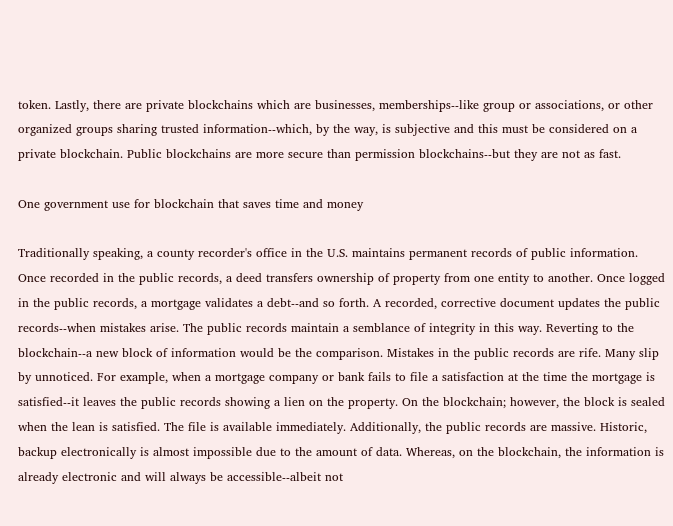token. Lastly, there are private blockchains which are businesses, memberships--like group or associations, or other organized groups sharing trusted information--which, by the way, is subjective and this must be considered on a private blockchain. Public blockchains are more secure than permission blockchains--but they are not as fast.

One government use for blockchain that saves time and money

Traditionally speaking, a county recorder's office in the U.S. maintains permanent records of public information. Once recorded in the public records, a deed transfers ownership of property from one entity to another. Once logged in the public records, a mortgage validates a debt--and so forth. A recorded, corrective document updates the public records--when mistakes arise. The public records maintain a semblance of integrity in this way. Reverting to the blockchain--a new block of information would be the comparison. Mistakes in the public records are rife. Many slip by unnoticed. For example, when a mortgage company or bank fails to file a satisfaction at the time the mortgage is satisfied--it leaves the public records showing a lien on the property. On the blockchain; however, the block is sealed when the lean is satisfied. The file is available immediately. Additionally, the public records are massive. Historic, backup electronically is almost impossible due to the amount of data. Whereas, on the blockchain, the information is already electronic and will always be accessible--albeit not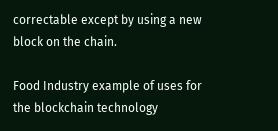correctable except by using a new block on the chain.

Food Industry example of uses for the blockchain technology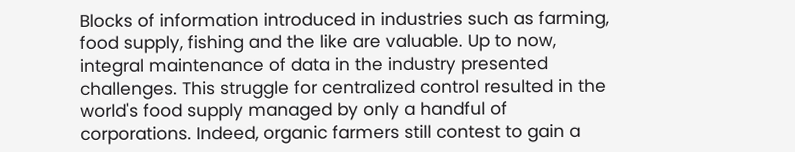Blocks of information introduced in industries such as farming, food supply, fishing and the like are valuable. Up to now, integral maintenance of data in the industry presented challenges. This struggle for centralized control resulted in the world's food supply managed by only a handful of corporations. Indeed, organic farmers still contest to gain a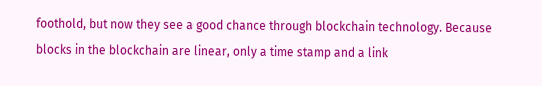foothold, but now they see a good chance through blockchain technology. Because blocks in the blockchain are linear, only a time stamp and a link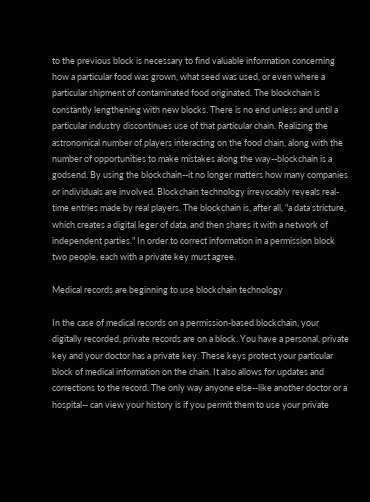to the previous block is necessary to find valuable information concerning how a particular food was grown, what seed was used, or even where a particular shipment of contaminated food originated. The blockchain is constantly lengthening with new blocks. There is no end unless and until a particular industry discontinues use of that particular chain. Realizing the astronomical number of players interacting on the food chain, along with the number of opportunities to make mistakes along the way--blockchain is a godsend. By using the blockchain--it no longer matters how many companies or individuals are involved. Blockchain technology irrevocably reveals real-time entries made by real players. The blockchain is, after all, "a data stricture, which creates a digital leger of data, and then shares it with a network of independent parties." In order to correct information in a permission block two people, each with a private key must agree.

Medical records are beginning to use blockchain technology

In the case of medical records on a permission-based blockchain, your digitally recorded, private records are on a block. You have a personal, private key and your doctor has a private key. These keys protect your particular block of medical information on the chain. It also allows for updates and corrections to the record. The only way anyone else--like another doctor or a hospital-- can view your history is if you permit them to use your private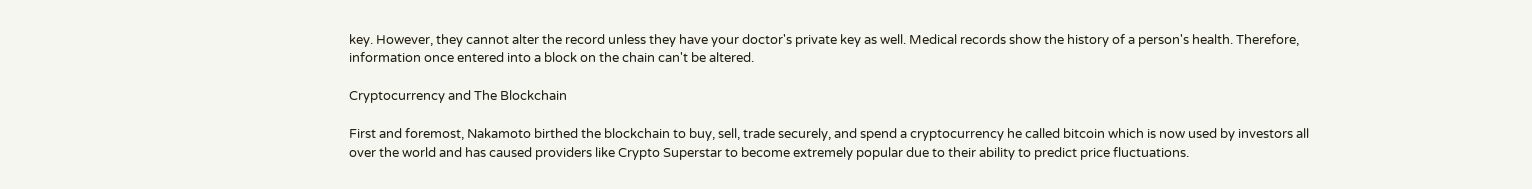key. However, they cannot alter the record unless they have your doctor's private key as well. Medical records show the history of a person's health. Therefore, information once entered into a block on the chain can't be altered.

Cryptocurrency and The Blockchain

First and foremost, Nakamoto birthed the blockchain to buy, sell, trade securely, and spend a cryptocurrency he called bitcoin which is now used by investors all over the world and has caused providers like Crypto Superstar to become extremely popular due to their ability to predict price fluctuations.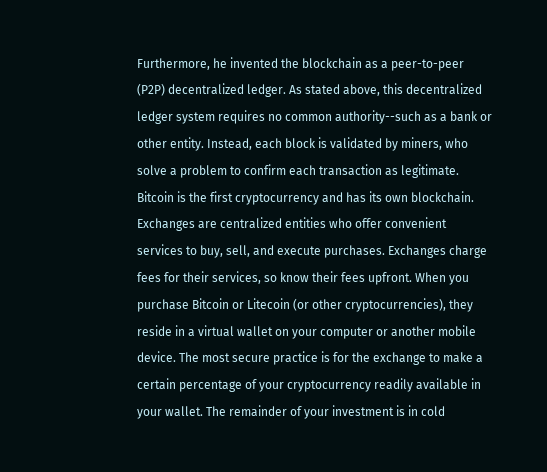Furthermore, he invented the blockchain as a peer-to-peer (P2P) decentralized ledger. As stated above, this decentralized ledger system requires no common authority--such as a bank or other entity. Instead, each block is validated by miners, who solve a problem to confirm each transaction as legitimate. Bitcoin is the first cryptocurrency and has its own blockchain. Exchanges are centralized entities who offer convenient services to buy, sell, and execute purchases. Exchanges charge fees for their services, so know their fees upfront. When you purchase Bitcoin or Litecoin (or other cryptocurrencies), they reside in a virtual wallet on your computer or another mobile device. The most secure practice is for the exchange to make a certain percentage of your cryptocurrency readily available in your wallet. The remainder of your investment is in cold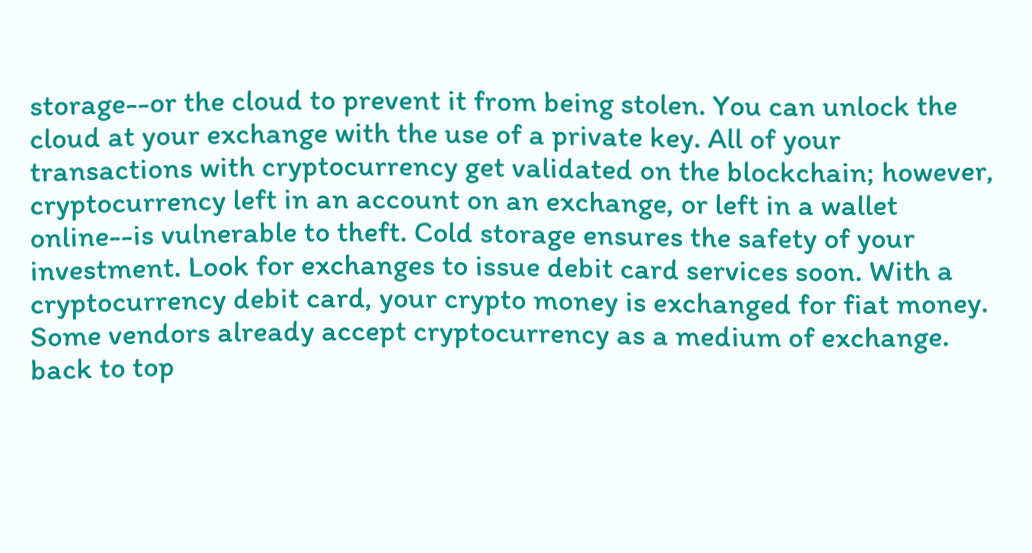storage--or the cloud to prevent it from being stolen. You can unlock the cloud at your exchange with the use of a private key. All of your transactions with cryptocurrency get validated on the blockchain; however, cryptocurrency left in an account on an exchange, or left in a wallet online--is vulnerable to theft. Cold storage ensures the safety of your investment. Look for exchanges to issue debit card services soon. With a cryptocurrency debit card, your crypto money is exchanged for fiat money. Some vendors already accept cryptocurrency as a medium of exchange.
back to top